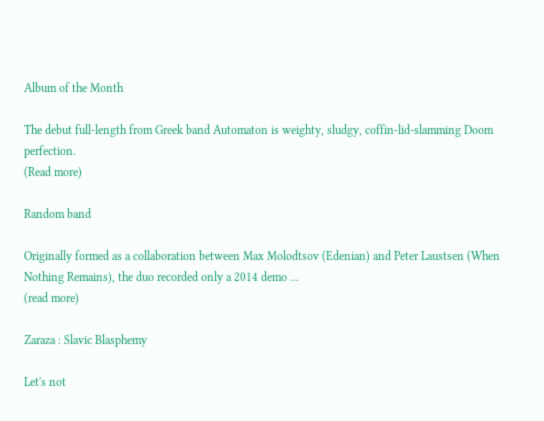Album of the Month

The debut full-length from Greek band Automaton is weighty, sludgy, coffin-lid-slamming Doom perfection.
(Read more)

Random band

Originally formed as a collaboration between Max Molodtsov (Edenian) and Peter Laustsen (When Nothing Remains), the duo recorded only a 2014 demo ...
(read more)

Zaraza : Slavic Blasphemy

Let's not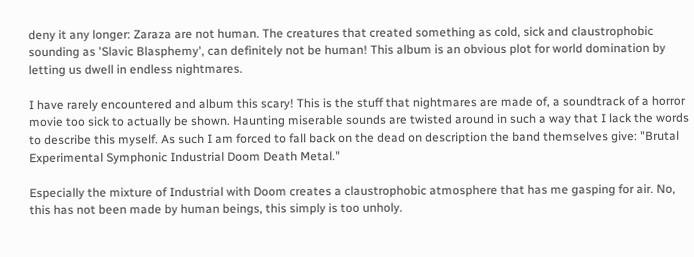deny it any longer: Zaraza are not human. The creatures that created something as cold, sick and claustrophobic sounding as 'Slavic Blasphemy', can definitely not be human! This album is an obvious plot for world domination by letting us dwell in endless nightmares.

I have rarely encountered and album this scary! This is the stuff that nightmares are made of, a soundtrack of a horror movie too sick to actually be shown. Haunting miserable sounds are twisted around in such a way that I lack the words to describe this myself. As such I am forced to fall back on the dead on description the band themselves give: "Brutal Experimental Symphonic Industrial Doom Death Metal."

Especially the mixture of Industrial with Doom creates a claustrophobic atmosphere that has me gasping for air. No, this has not been made by human beings, this simply is too unholy.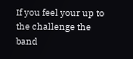If you feel your up to the challenge the band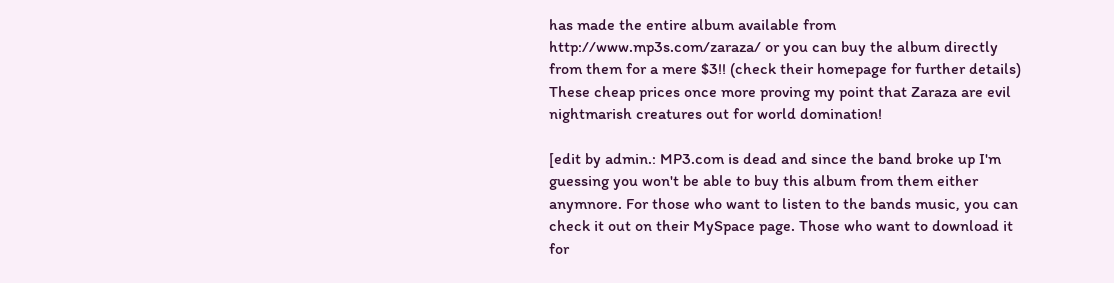has made the entire album available from http://www.mp3s.com/zaraza/ or you can buy the album directly from them for a mere $3!! (check their homepage for further details) These cheap prices once more proving my point that Zaraza are evil nightmarish creatures out for world domination!

[edit by admin.: MP3.com is dead and since the band broke up I'm guessing you won't be able to buy this album from them either anymnore. For those who want to listen to the bands music, you can check it out on their MySpace page. Those who want to download it for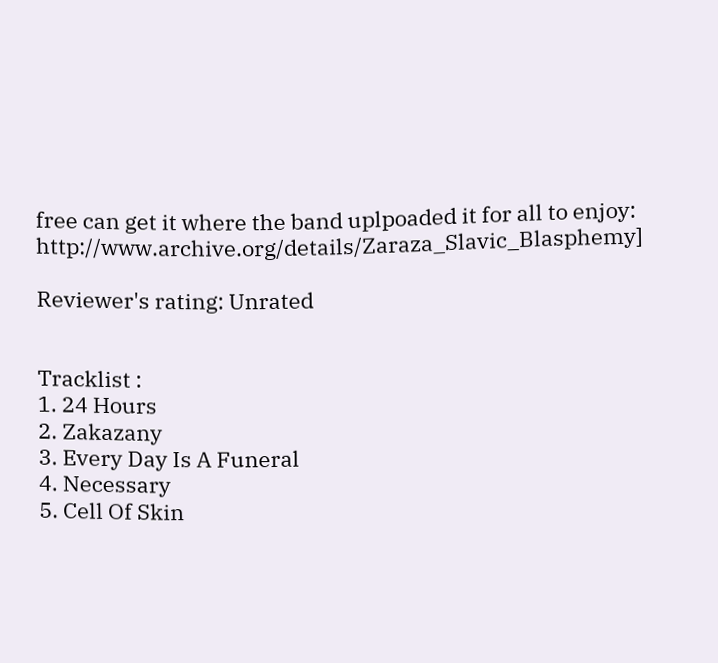free can get it where the band uplpoaded it for all to enjoy: http://www.archive.org/details/Zaraza_Slavic_Blasphemy]

Reviewer's rating: Unrated


Tracklist :
1. 24 Hours
2. Zakazany
3. Every Day Is A Funeral
4. Necessary
5. Cell Of Skin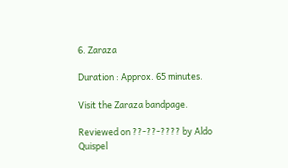6. Zaraza

Duration : Approx. 65 minutes.

Visit the Zaraza bandpage.

Reviewed on ??-??-???? by Aldo Quispel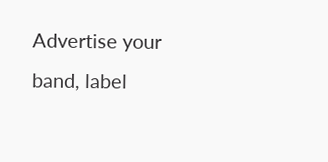Advertise your band, label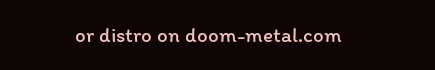or distro on doom-metal.com